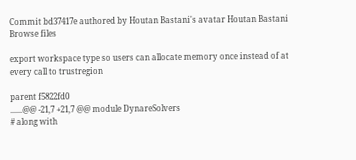Commit bd37417e authored by Houtan Bastani's avatar Houtan Bastani
Browse files

export workspace type so users can allocate memory once instead of at every call to trustregion

parent f5822fd0
......@@ -21,7 +21,7 @@ module DynareSolvers
# along with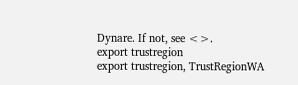Dynare. If not, see <>.
export trustregion
export trustregion, TrustRegionWA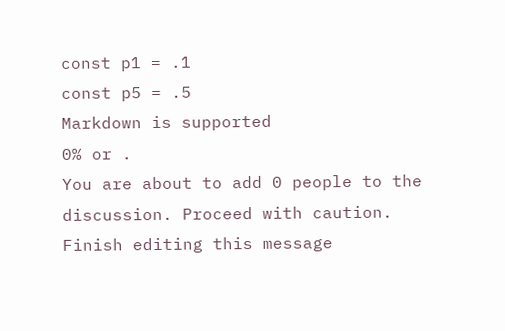const p1 = .1
const p5 = .5
Markdown is supported
0% or .
You are about to add 0 people to the discussion. Proceed with caution.
Finish editing this message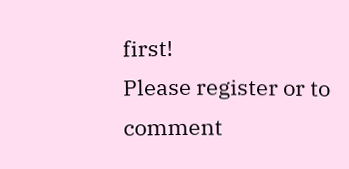first!
Please register or to comment